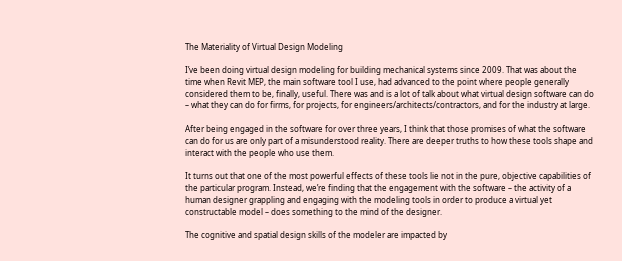The Materiality of Virtual Design Modeling

I’ve been doing virtual design modeling for building mechanical systems since 2009. That was about the time when Revit MEP, the main software tool I use, had advanced to the point where people generally considered them to be, finally, useful. There was and is a lot of talk about what virtual design software can do – what they can do for firms, for projects, for engineers/architects/contractors, and for the industry at large.

After being engaged in the software for over three years, I think that those promises of what the software can do for us are only part of a misunderstood reality. There are deeper truths to how these tools shape and interact with the people who use them.

It turns out that one of the most powerful effects of these tools lie not in the pure, objective capabilities of the particular program. Instead, we’re finding that the engagement with the software – the activity of a human designer grappling and engaging with the modeling tools in order to produce a virtual yet constructable model – does something to the mind of the designer.

The cognitive and spatial design skills of the modeler are impacted by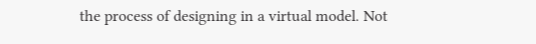the process of designing in a virtual model. Not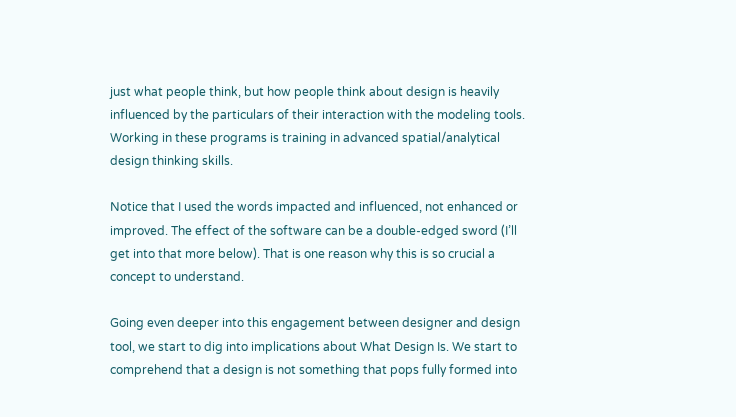just what people think, but how people think about design is heavily influenced by the particulars of their interaction with the modeling tools. Working in these programs is training in advanced spatial/analytical design thinking skills.

Notice that I used the words impacted and influenced, not enhanced or improved. The effect of the software can be a double-edged sword (I’ll get into that more below). That is one reason why this is so crucial a concept to understand.

Going even deeper into this engagement between designer and design tool, we start to dig into implications about What Design Is. We start to comprehend that a design is not something that pops fully formed into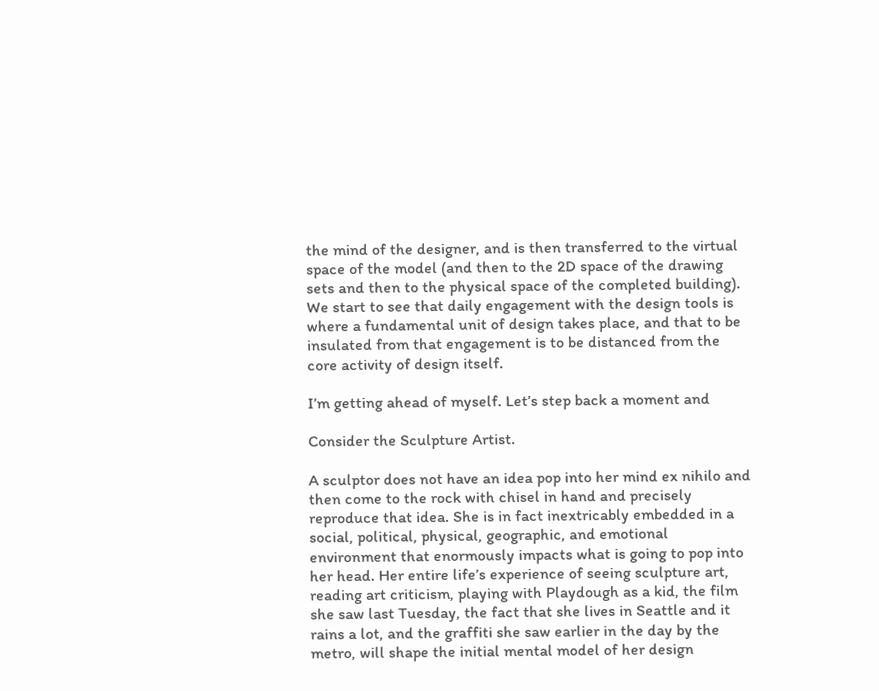the mind of the designer, and is then transferred to the virtual space of the model (and then to the 2D space of the drawing sets and then to the physical space of the completed building). We start to see that daily engagement with the design tools is where a fundamental unit of design takes place, and that to be insulated from that engagement is to be distanced from the core activity of design itself.

I’m getting ahead of myself. Let’s step back a moment and

Consider the Sculpture Artist.

A sculptor does not have an idea pop into her mind ex nihilo and then come to the rock with chisel in hand and precisely reproduce that idea. She is in fact inextricably embedded in a social, political, physical, geographic, and emotional environment that enormously impacts what is going to pop into her head. Her entire life’s experience of seeing sculpture art, reading art criticism, playing with Playdough as a kid, the film she saw last Tuesday, the fact that she lives in Seattle and it rains a lot, and the graffiti she saw earlier in the day by the metro, will shape the initial mental model of her design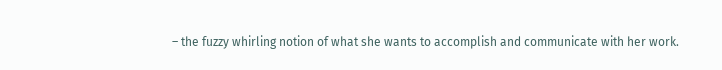– the fuzzy whirling notion of what she wants to accomplish and communicate with her work.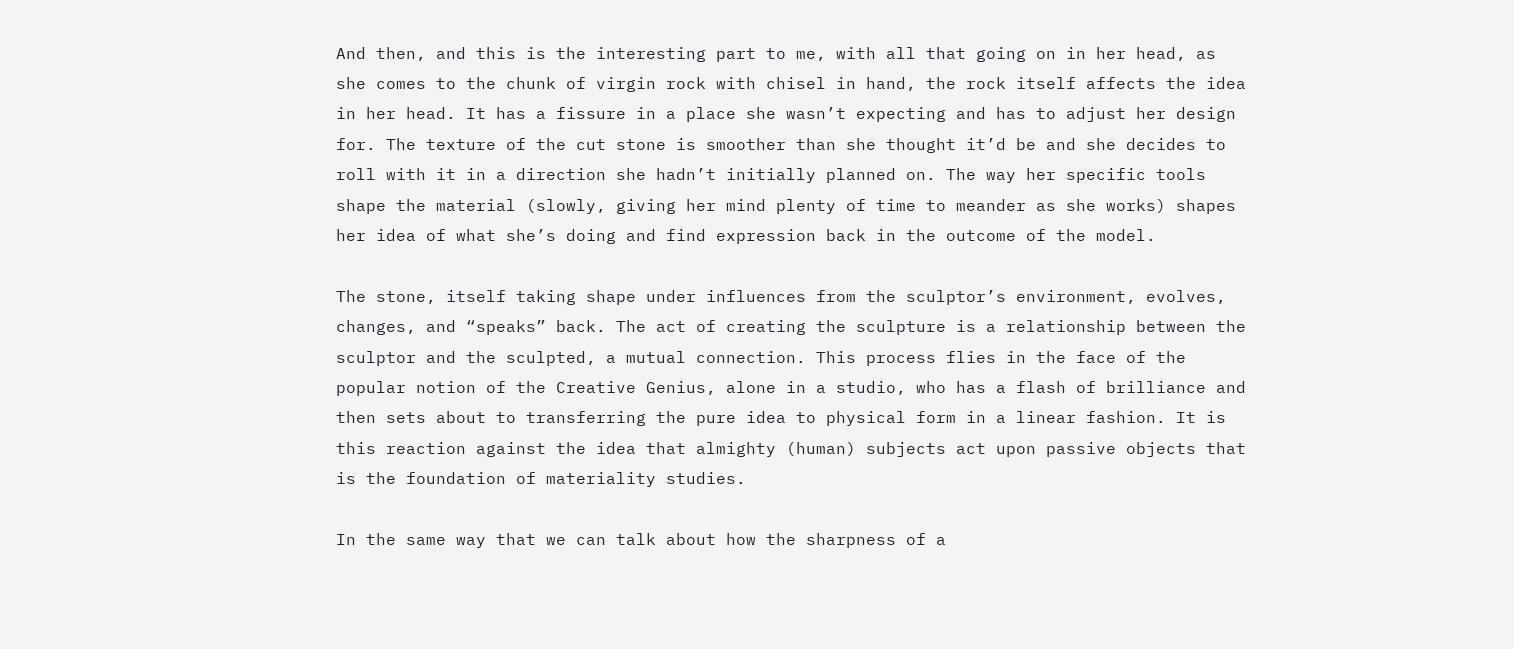And then, and this is the interesting part to me, with all that going on in her head, as she comes to the chunk of virgin rock with chisel in hand, the rock itself affects the idea in her head. It has a fissure in a place she wasn’t expecting and has to adjust her design for. The texture of the cut stone is smoother than she thought it’d be and she decides to roll with it in a direction she hadn’t initially planned on. The way her specific tools shape the material (slowly, giving her mind plenty of time to meander as she works) shapes her idea of what she’s doing and find expression back in the outcome of the model.

The stone, itself taking shape under influences from the sculptor’s environment, evolves, changes, and “speaks” back. The act of creating the sculpture is a relationship between the sculptor and the sculpted, a mutual connection. This process flies in the face of the popular notion of the Creative Genius, alone in a studio, who has a flash of brilliance and then sets about to transferring the pure idea to physical form in a linear fashion. It is this reaction against the idea that almighty (human) subjects act upon passive objects that is the foundation of materiality studies.

In the same way that we can talk about how the sharpness of a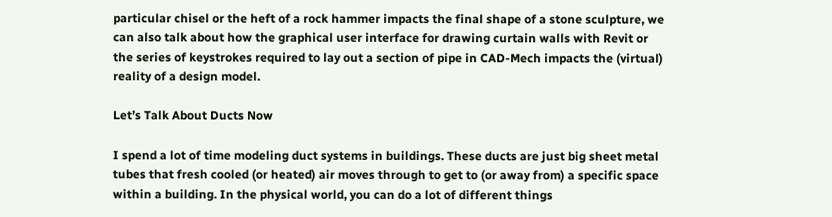particular chisel or the heft of a rock hammer impacts the final shape of a stone sculpture, we can also talk about how the graphical user interface for drawing curtain walls with Revit or the series of keystrokes required to lay out a section of pipe in CAD-Mech impacts the (virtual) reality of a design model.

Let’s Talk About Ducts Now

I spend a lot of time modeling duct systems in buildings. These ducts are just big sheet metal tubes that fresh cooled (or heated) air moves through to get to (or away from) a specific space within a building. In the physical world, you can do a lot of different things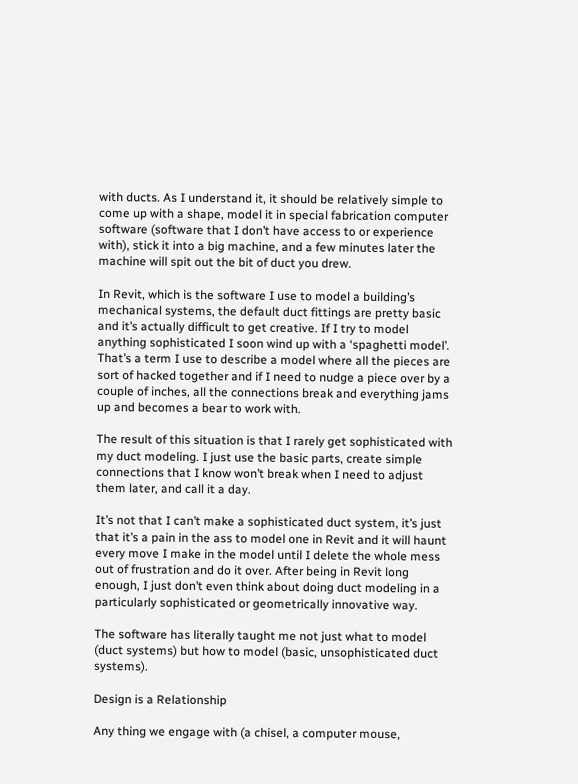with ducts. As I understand it, it should be relatively simple to come up with a shape, model it in special fabrication computer software (software that I don’t have access to or experience with), stick it into a big machine, and a few minutes later the machine will spit out the bit of duct you drew.

In Revit, which is the software I use to model a building’s mechanical systems, the default duct fittings are pretty basic and it’s actually difficult to get creative. If I try to model anything sophisticated I soon wind up with a ‘spaghetti model’. That’s a term I use to describe a model where all the pieces are sort of hacked together and if I need to nudge a piece over by a couple of inches, all the connections break and everything jams up and becomes a bear to work with.

The result of this situation is that I rarely get sophisticated with my duct modeling. I just use the basic parts, create simple connections that I know won’t break when I need to adjust them later, and call it a day.

It’s not that I can’t make a sophisticated duct system, it’s just that it’s a pain in the ass to model one in Revit and it will haunt every move I make in the model until I delete the whole mess out of frustration and do it over. After being in Revit long enough, I just don’t even think about doing duct modeling in a particularly sophisticated or geometrically innovative way.

The software has literally taught me not just what to model (duct systems) but how to model (basic, unsophisticated duct systems).

Design is a Relationship

Any thing we engage with (a chisel, a computer mouse,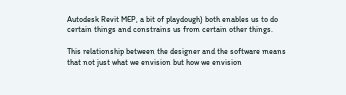Autodesk Revit MEP, a bit of playdough) both enables us to do certain things and constrains us from certain other things.

This relationship between the designer and the software means that not just what we envision but how we envision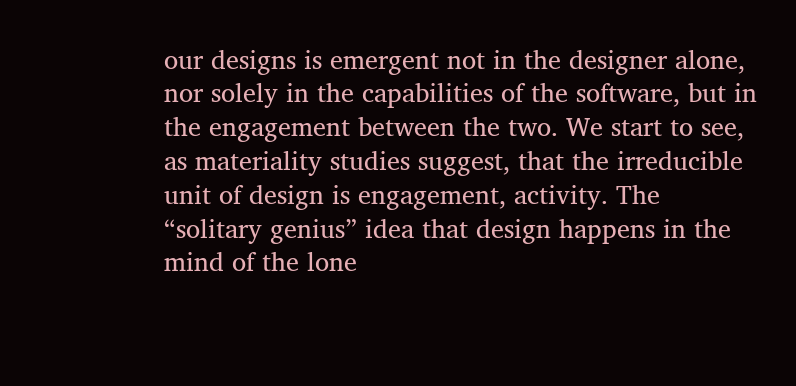our designs is emergent not in the designer alone, nor solely in the capabilities of the software, but in the engagement between the two. We start to see, as materiality studies suggest, that the irreducible unit of design is engagement, activity. The “solitary genius” idea that design happens in the mind of the lone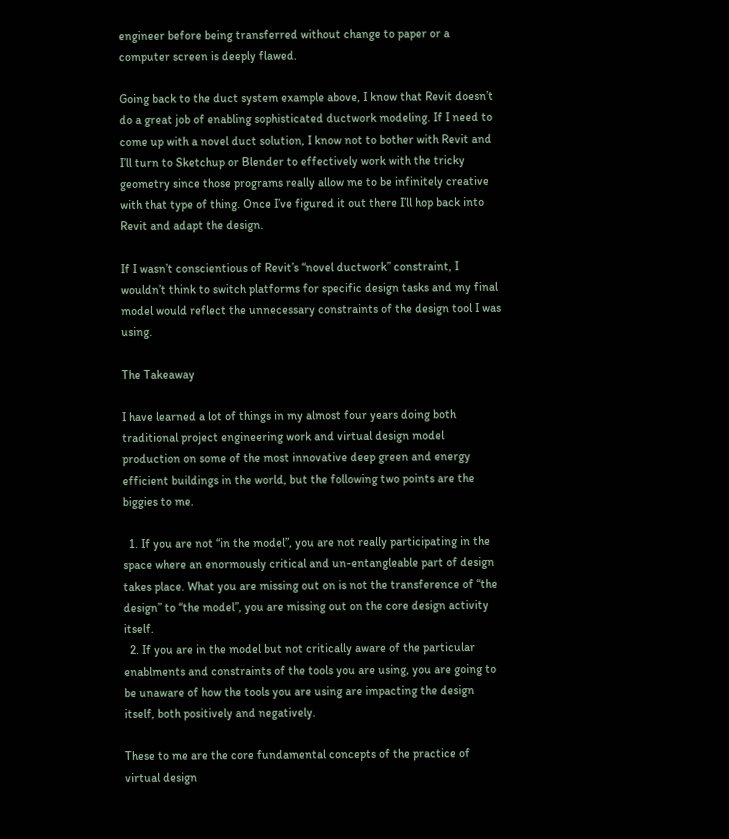engineer before being transferred without change to paper or a computer screen is deeply flawed.

Going back to the duct system example above, I know that Revit doesn’t do a great job of enabling sophisticated ductwork modeling. If I need to come up with a novel duct solution, I know not to bother with Revit and I’ll turn to Sketchup or Blender to effectively work with the tricky geometry since those programs really allow me to be infinitely creative with that type of thing. Once I’ve figured it out there I’ll hop back into Revit and adapt the design.

If I wasn’t conscientious of Revit’s “novel ductwork” constraint, I wouldn’t think to switch platforms for specific design tasks and my final model would reflect the unnecessary constraints of the design tool I was using.

The Takeaway

I have learned a lot of things in my almost four years doing both traditional project engineering work and virtual design model production on some of the most innovative deep green and energy efficient buildings in the world, but the following two points are the biggies to me.

  1. If you are not “in the model”, you are not really participating in the space where an enormously critical and un-entangleable part of design takes place. What you are missing out on is not the transference of “the design” to “the model”, you are missing out on the core design activity itself.
  2. If you are in the model but not critically aware of the particular enablments and constraints of the tools you are using, you are going to be unaware of how the tools you are using are impacting the design itself, both positively and negatively.

These to me are the core fundamental concepts of the practice of virtual design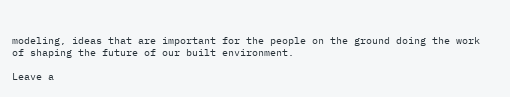modeling, ideas that are important for the people on the ground doing the work of shaping the future of our built environment.

Leave a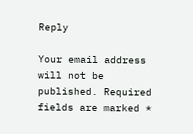Reply

Your email address will not be published. Required fields are marked *